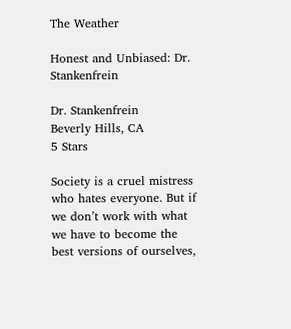The Weather

Honest and Unbiased: Dr. Stankenfrein

Dr. Stankenfrein
Beverly Hills, CA
5 Stars

Society is a cruel mistress who hates everyone. But if we don’t work with what we have to become the best versions of ourselves,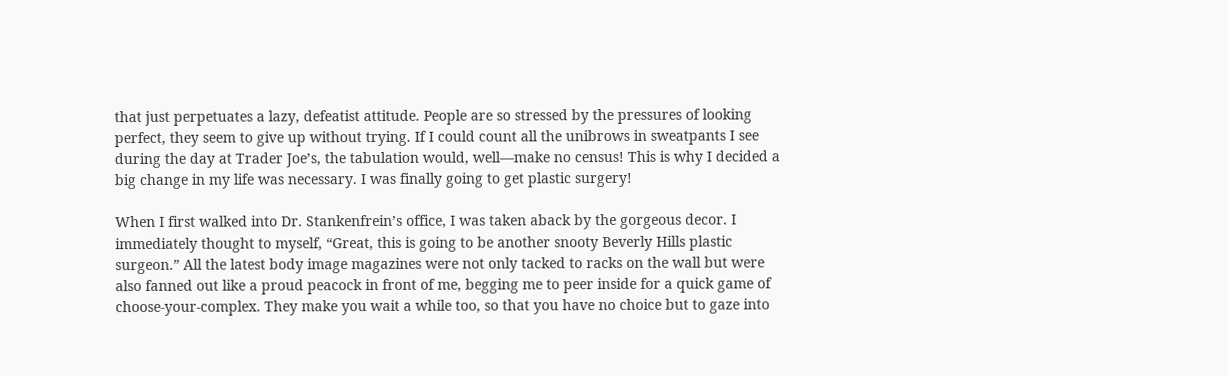that just perpetuates a lazy, defeatist attitude. People are so stressed by the pressures of looking perfect, they seem to give up without trying. If I could count all the unibrows in sweatpants I see during the day at Trader Joe’s, the tabulation would, well—make no census! This is why I decided a big change in my life was necessary. I was finally going to get plastic surgery!

When I first walked into Dr. Stankenfrein’s office, I was taken aback by the gorgeous decor. I immediately thought to myself, “Great, this is going to be another snooty Beverly Hills plastic surgeon.” All the latest body image magazines were not only tacked to racks on the wall but were also fanned out like a proud peacock in front of me, begging me to peer inside for a quick game of choose-your-complex. They make you wait a while too, so that you have no choice but to gaze into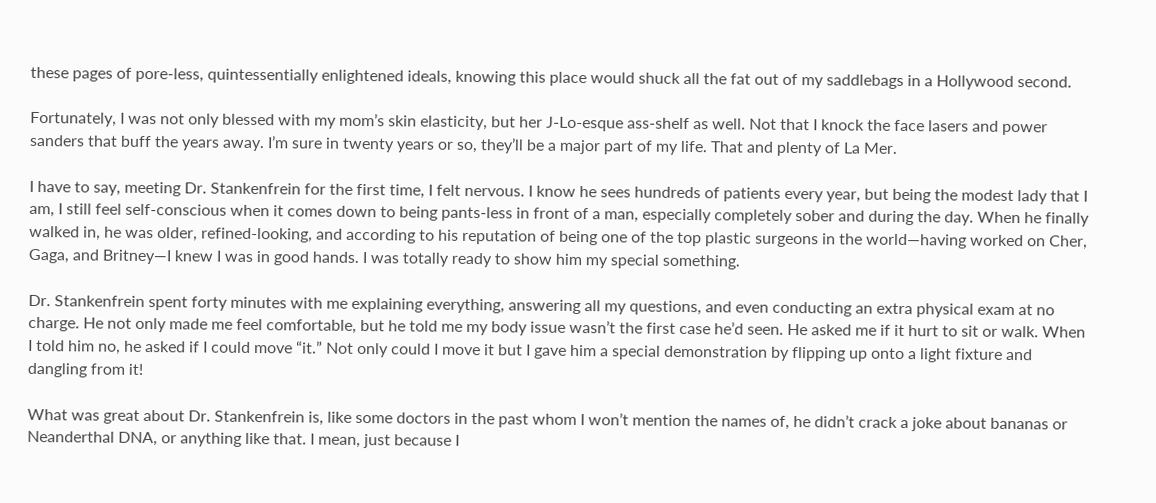these pages of pore-less, quintessentially enlightened ideals, knowing this place would shuck all the fat out of my saddlebags in a Hollywood second.

Fortunately, I was not only blessed with my mom’s skin elasticity, but her J-Lo-esque ass-shelf as well. Not that I knock the face lasers and power sanders that buff the years away. I’m sure in twenty years or so, they’ll be a major part of my life. That and plenty of La Mer.

I have to say, meeting Dr. Stankenfrein for the first time, I felt nervous. I know he sees hundreds of patients every year, but being the modest lady that I am, I still feel self-conscious when it comes down to being pants-less in front of a man, especially completely sober and during the day. When he finally walked in, he was older, refined-looking, and according to his reputation of being one of the top plastic surgeons in the world—having worked on Cher, Gaga, and Britney—I knew I was in good hands. I was totally ready to show him my special something.

Dr. Stankenfrein spent forty minutes with me explaining everything, answering all my questions, and even conducting an extra physical exam at no charge. He not only made me feel comfortable, but he told me my body issue wasn’t the first case he’d seen. He asked me if it hurt to sit or walk. When I told him no, he asked if I could move “it.” Not only could I move it but I gave him a special demonstration by flipping up onto a light fixture and dangling from it!

What was great about Dr. Stankenfrein is, like some doctors in the past whom I won’t mention the names of, he didn’t crack a joke about bananas or Neanderthal DNA, or anything like that. I mean, just because I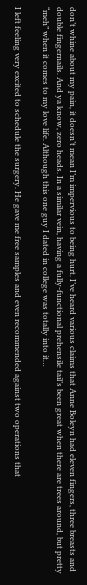don’t whine about my pain, it doesn’t mean I’m impervious to being hurt. I’ve heard various claims that Anne Boleyn had eleven fingers, three breasts and double fingernails. And ya know, zero heads. In a similar vein, having a fully-functional prehensile tail’s been great when there are trees around, but pretty “meh” when it comes to my love life. Although this one guy I dated in college was totally into it…

I left feeling very excited to schedule the surgery. He gave me free samples and even recommended against two operations that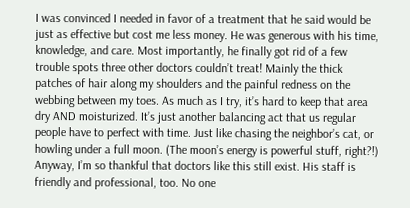I was convinced I needed in favor of a treatment that he said would be just as effective but cost me less money. He was generous with his time, knowledge, and care. Most importantly, he finally got rid of a few trouble spots three other doctors couldn’t treat! Mainly the thick patches of hair along my shoulders and the painful redness on the webbing between my toes. As much as I try, it’s hard to keep that area dry AND moisturized. It’s just another balancing act that us regular people have to perfect with time. Just like chasing the neighbor’s cat, or howling under a full moon. (The moon’s energy is powerful stuff, right?!) Anyway, I’m so thankful that doctors like this still exist. His staff is friendly and professional, too. No one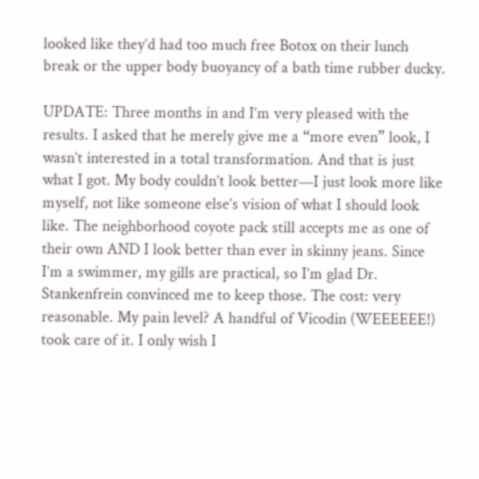looked like they’d had too much free Botox on their lunch break or the upper body buoyancy of a bath time rubber ducky.

UPDATE: Three months in and I’m very pleased with the results. I asked that he merely give me a “more even” look, I wasn’t interested in a total transformation. And that is just what I got. My body couldn’t look better—I just look more like myself, not like someone else’s vision of what I should look like. The neighborhood coyote pack still accepts me as one of their own AND I look better than ever in skinny jeans. Since I’m a swimmer, my gills are practical, so I’m glad Dr. Stankenfrein convinced me to keep those. The cost: very reasonable. My pain level? A handful of Vicodin (WEEEEEE!) took care of it. I only wish I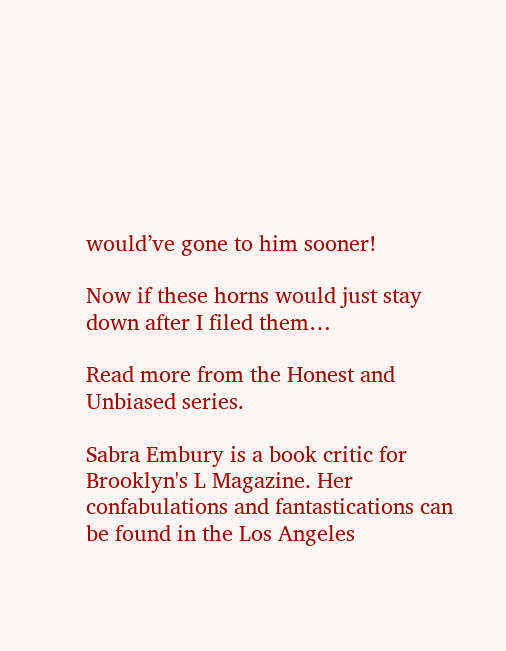would’ve gone to him sooner!

Now if these horns would just stay down after I filed them…

Read more from the Honest and Unbiased series.

Sabra Embury is a book critic for Brooklyn's L Magazine. Her confabulations and fantastications can be found in the Los Angeles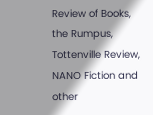Review of Books, the Rumpus, Tottenville Review, NANO Fiction and other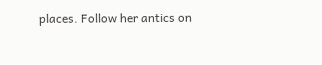places. Follow her antics on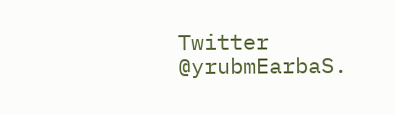Twitter @yrubmEarbaS.